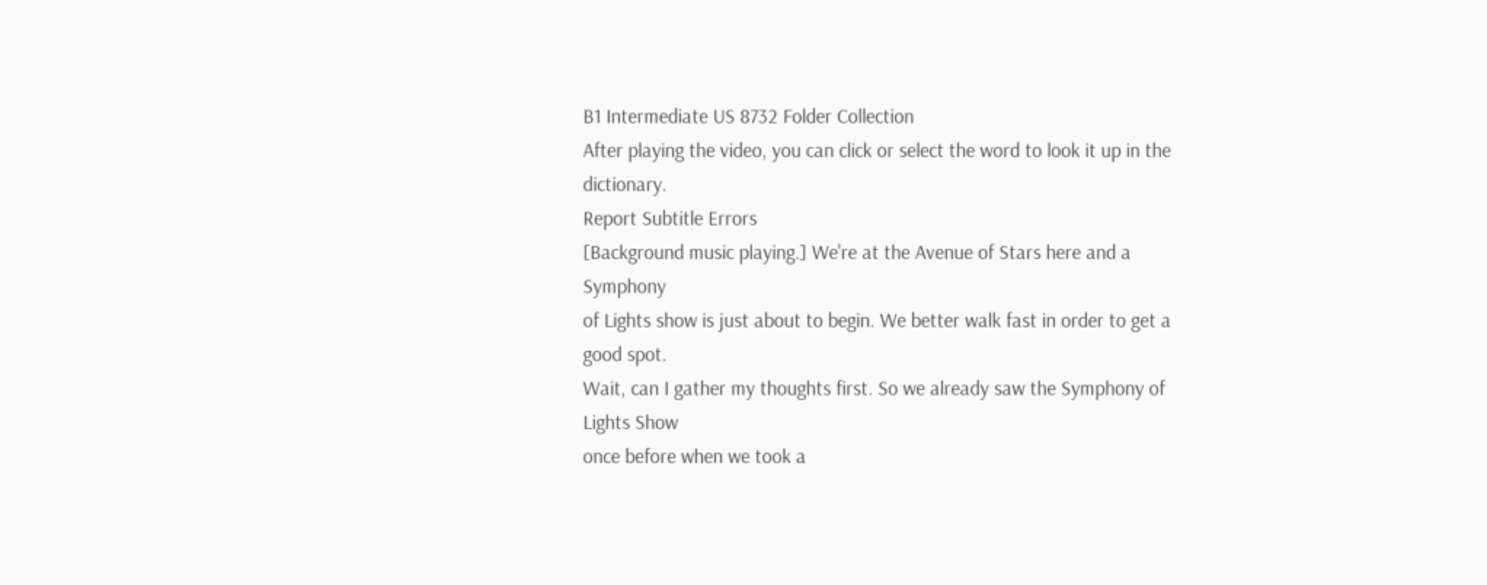B1 Intermediate US 8732 Folder Collection
After playing the video, you can click or select the word to look it up in the dictionary.
Report Subtitle Errors
[Background music playing.] We're at the Avenue of Stars here and a Symphony
of Lights show is just about to begin. We better walk fast in order to get a good spot.
Wait, can I gather my thoughts first. So we already saw the Symphony of Lights Show
once before when we took a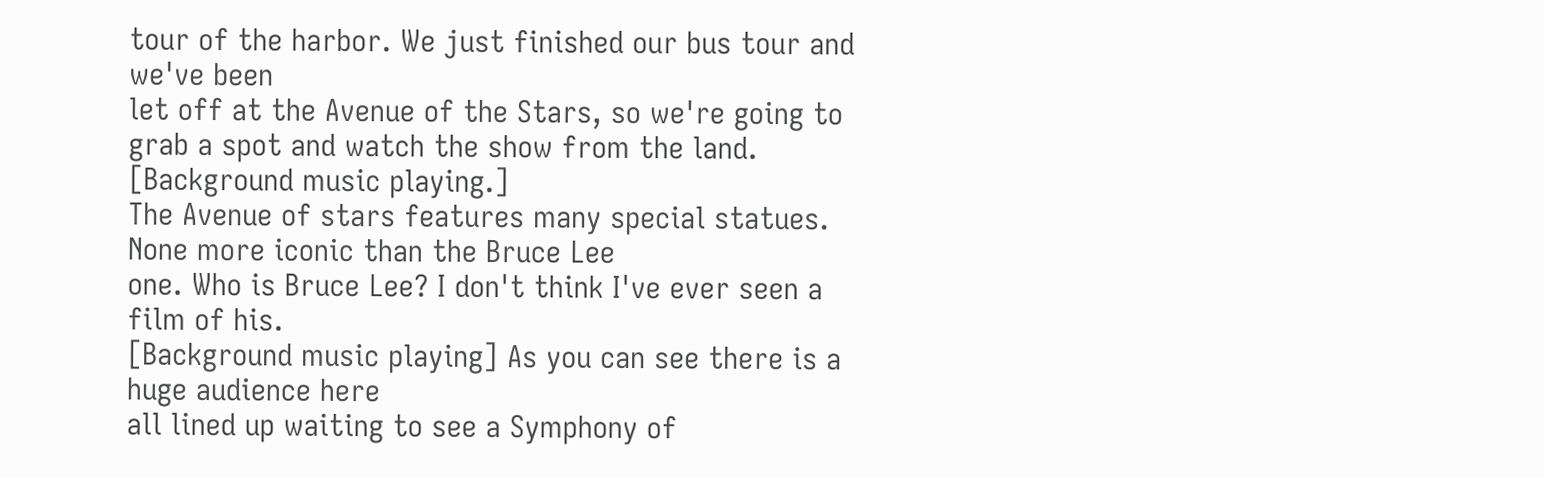tour of the harbor. We just finished our bus tour and we've been
let off at the Avenue of the Stars, so we're going to grab a spot and watch the show from the land.
[Background music playing.]
The Avenue of stars features many special statues. None more iconic than the Bruce Lee
one. Who is Bruce Lee? I don't think I've ever seen a film of his.
[Background music playing] As you can see there is a huge audience here
all lined up waiting to see a Symphony of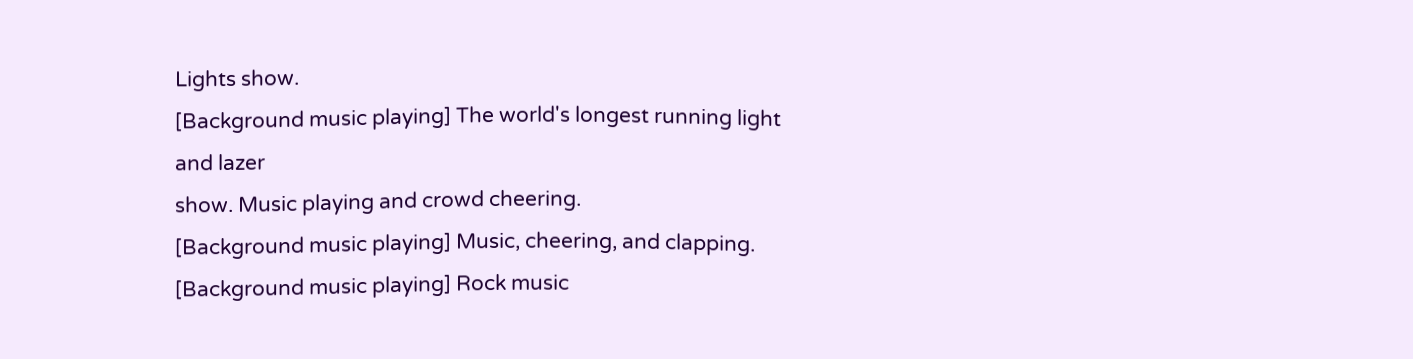Lights show.
[Background music playing] The world's longest running light and lazer
show. Music playing and crowd cheering.
[Background music playing] Music, cheering, and clapping.
[Background music playing] Rock music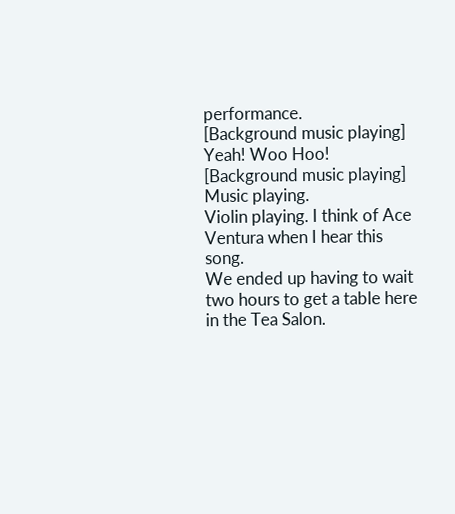performance.
[Background music playing] Yeah! Woo Hoo!
[Background music playing] Music playing.
Violin playing. I think of Ace Ventura when I hear this song.
We ended up having to wait two hours to get a table here in the Tea Salon.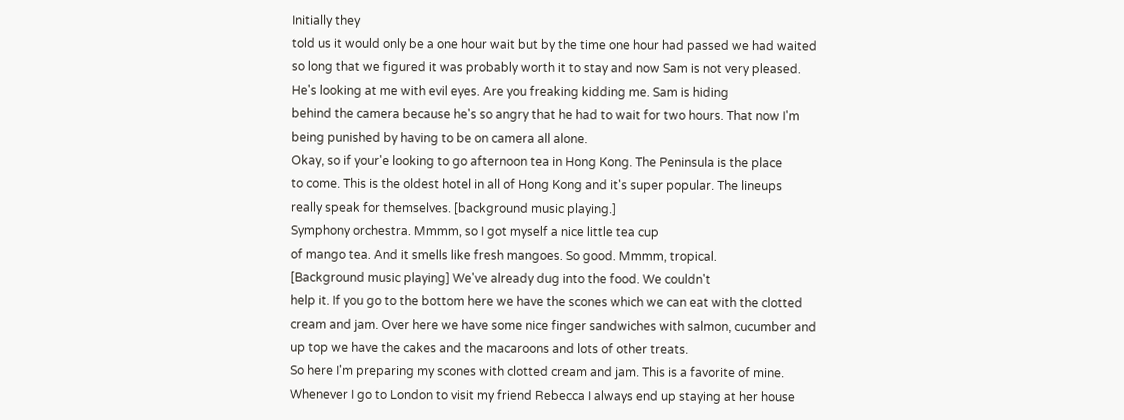Initially they
told us it would only be a one hour wait but by the time one hour had passed we had waited
so long that we figured it was probably worth it to stay and now Sam is not very pleased.
He's looking at me with evil eyes. Are you freaking kidding me. Sam is hiding
behind the camera because he's so angry that he had to wait for two hours. That now I'm
being punished by having to be on camera all alone.
Okay, so if your'e looking to go afternoon tea in Hong Kong. The Peninsula is the place
to come. This is the oldest hotel in all of Hong Kong and it's super popular. The lineups
really speak for themselves. [background music playing.]
Symphony orchestra. Mmmm, so I got myself a nice little tea cup
of mango tea. And it smells like fresh mangoes. So good. Mmmm, tropical.
[Background music playing] We've already dug into the food. We couldn't
help it. If you go to the bottom here we have the scones which we can eat with the clotted
cream and jam. Over here we have some nice finger sandwiches with salmon, cucumber and
up top we have the cakes and the macaroons and lots of other treats.
So here I'm preparing my scones with clotted cream and jam. This is a favorite of mine.
Whenever I go to London to visit my friend Rebecca I always end up staying at her house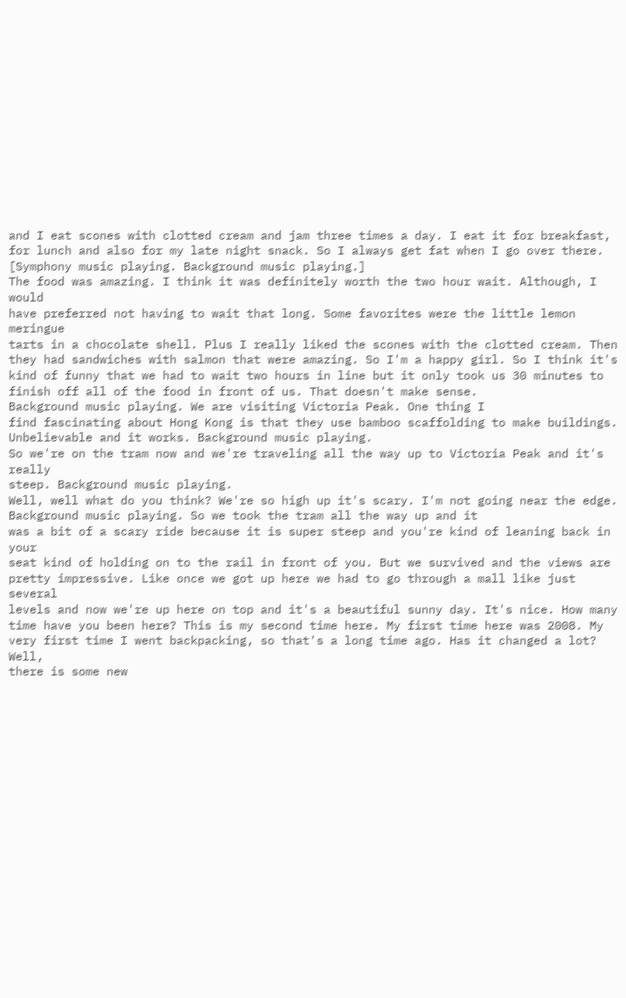and I eat scones with clotted cream and jam three times a day. I eat it for breakfast,
for lunch and also for my late night snack. So I always get fat when I go over there.
[Symphony music playing. Background music playing.]
The food was amazing. I think it was definitely worth the two hour wait. Although, I would
have preferred not having to wait that long. Some favorites were the little lemon meringue
tarts in a chocolate shell. Plus I really liked the scones with the clotted cream. Then
they had sandwiches with salmon that were amazing. So I'm a happy girl. So I think it's
kind of funny that we had to wait two hours in line but it only took us 30 minutes to
finish off all of the food in front of us. That doesn't make sense.
Background music playing. We are visiting Victoria Peak. One thing I
find fascinating about Hong Kong is that they use bamboo scaffolding to make buildings.
Unbelievable and it works. Background music playing.
So we're on the tram now and we're traveling all the way up to Victoria Peak and it's really
steep. Background music playing.
Well, well what do you think? We're so high up it's scary. I'm not going near the edge.
Background music playing. So we took the tram all the way up and it
was a bit of a scary ride because it is super steep and you're kind of leaning back in your
seat kind of holding on to the rail in front of you. But we survived and the views are
pretty impressive. Like once we got up here we had to go through a mall like just several
levels and now we're up here on top and it's a beautiful sunny day. It's nice. How many
time have you been here? This is my second time here. My first time here was 2008. My
very first time I went backpacking, so that's a long time ago. Has it changed a lot? Well,
there is some new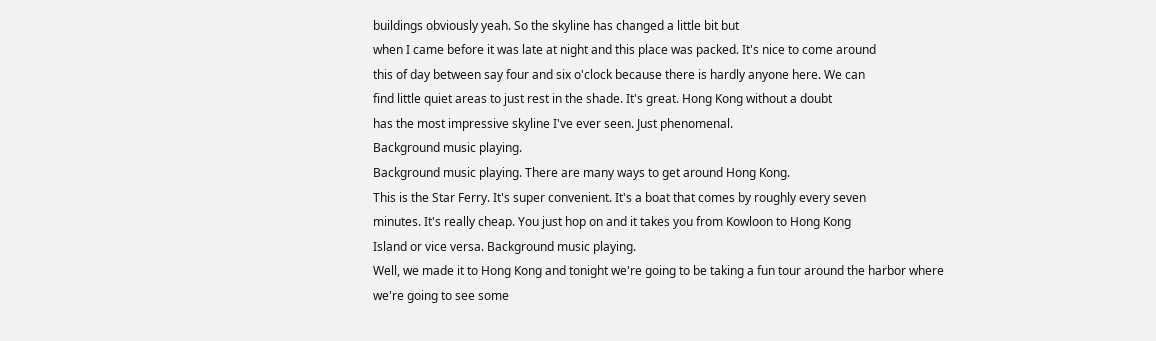buildings obviously yeah. So the skyline has changed a little bit but
when I came before it was late at night and this place was packed. It's nice to come around
this of day between say four and six o'clock because there is hardly anyone here. We can
find little quiet areas to just rest in the shade. It's great. Hong Kong without a doubt
has the most impressive skyline I've ever seen. Just phenomenal.
Background music playing.
Background music playing. There are many ways to get around Hong Kong.
This is the Star Ferry. It's super convenient. It's a boat that comes by roughly every seven
minutes. It's really cheap. You just hop on and it takes you from Kowloon to Hong Kong
Island or vice versa. Background music playing.
Well, we made it to Hong Kong and tonight we're going to be taking a fun tour around the harbor where
we're going to see some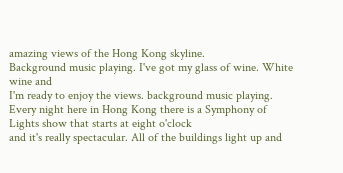amazing views of the Hong Kong skyline.
Background music playing. I've got my glass of wine. White wine and
I'm ready to enjoy the views. background music playing.
Every night here in Hong Kong there is a Symphony of Lights show that starts at eight o'clock
and it's really spectacular. All of the buildings light up and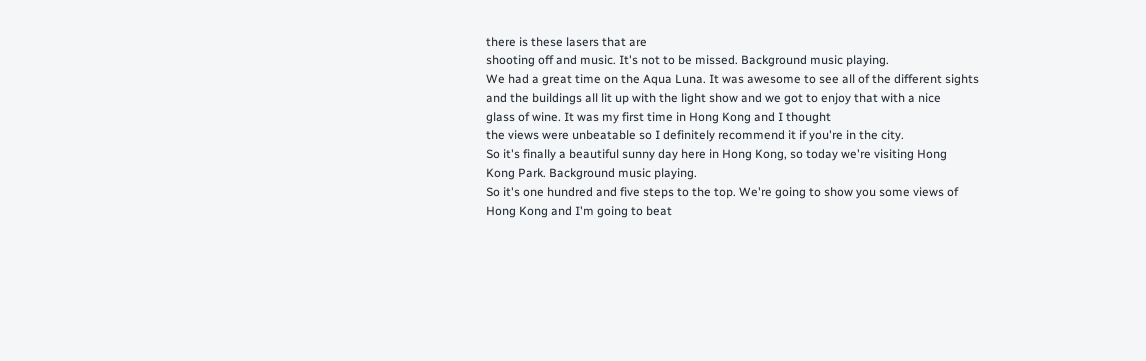there is these lasers that are
shooting off and music. It's not to be missed. Background music playing.
We had a great time on the Aqua Luna. It was awesome to see all of the different sights
and the buildings all lit up with the light show and we got to enjoy that with a nice
glass of wine. It was my first time in Hong Kong and I thought
the views were unbeatable so I definitely recommend it if you're in the city.
So it's finally a beautiful sunny day here in Hong Kong, so today we're visiting Hong
Kong Park. Background music playing.
So it's one hundred and five steps to the top. We're going to show you some views of
Hong Kong and I'm going to beat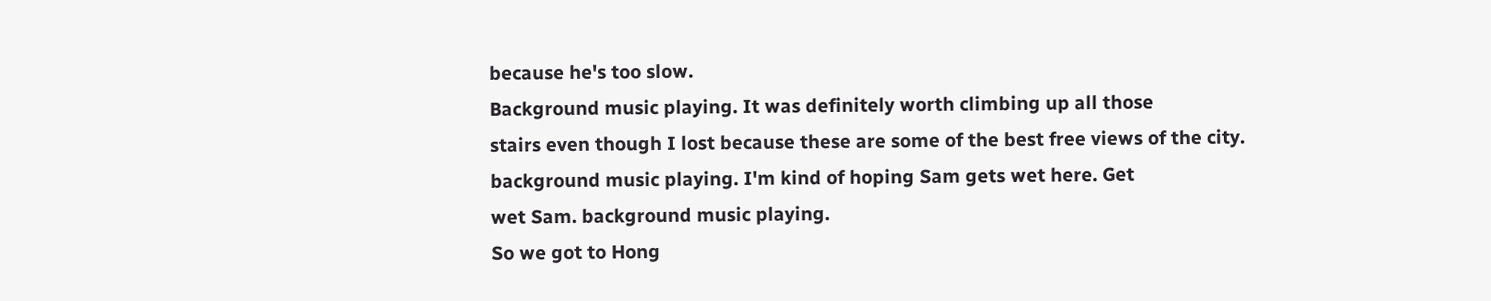because he's too slow.
Background music playing. It was definitely worth climbing up all those
stairs even though I lost because these are some of the best free views of the city.
background music playing. I'm kind of hoping Sam gets wet here. Get
wet Sam. background music playing.
So we got to Hong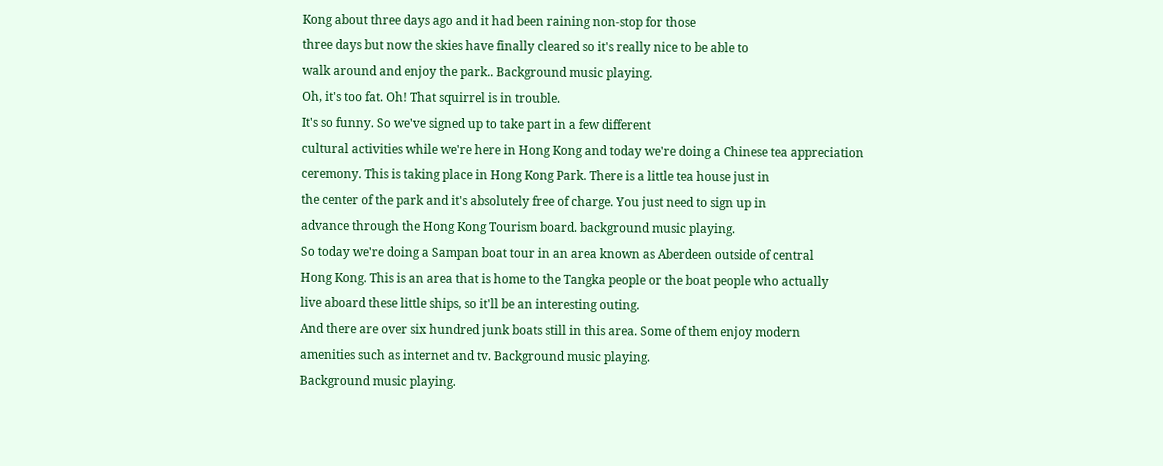Kong about three days ago and it had been raining non-stop for those
three days but now the skies have finally cleared so it's really nice to be able to
walk around and enjoy the park.. Background music playing.
Oh, it's too fat. Oh! That squirrel is in trouble.
It's so funny. So we've signed up to take part in a few different
cultural activities while we're here in Hong Kong and today we're doing a Chinese tea appreciation
ceremony. This is taking place in Hong Kong Park. There is a little tea house just in
the center of the park and it's absolutely free of charge. You just need to sign up in
advance through the Hong Kong Tourism board. background music playing.
So today we're doing a Sampan boat tour in an area known as Aberdeen outside of central
Hong Kong. This is an area that is home to the Tangka people or the boat people who actually
live aboard these little ships, so it'll be an interesting outing.
And there are over six hundred junk boats still in this area. Some of them enjoy modern
amenities such as internet and tv. Background music playing.
Background music playing.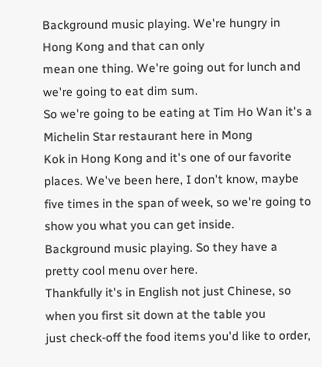Background music playing. We're hungry in Hong Kong and that can only
mean one thing. We're going out for lunch and we're going to eat dim sum.
So we're going to be eating at Tim Ho Wan it's a Michelin Star restaurant here in Mong
Kok in Hong Kong and it's one of our favorite places. We've been here, I don't know, maybe
five times in the span of week, so we're going to show you what you can get inside.
Background music playing. So they have a pretty cool menu over here.
Thankfully it's in English not just Chinese, so when you first sit down at the table you
just check-off the food items you'd like to order,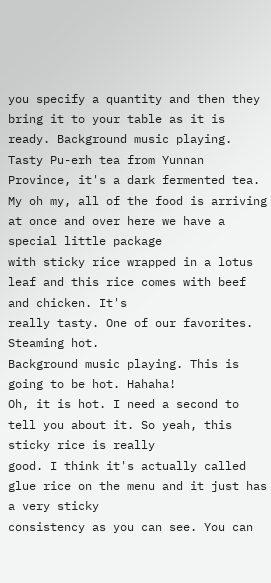you specify a quantity and then they
bring it to your table as it is ready. Background music playing.
Tasty Pu-erh tea from Yunnan Province, it's a dark fermented tea.
My oh my, all of the food is arriving at once and over here we have a special little package
with sticky rice wrapped in a lotus leaf and this rice comes with beef and chicken. It's
really tasty. One of our favorites. Steaming hot.
Background music playing. This is going to be hot. Hahaha!
Oh, it is hot. I need a second to tell you about it. So yeah, this sticky rice is really
good. I think it's actually called glue rice on the menu and it just has a very sticky
consistency as you can see. You can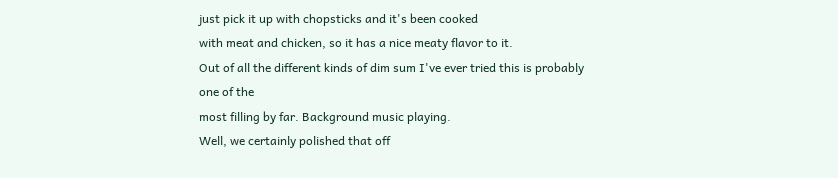just pick it up with chopsticks and it's been cooked
with meat and chicken, so it has a nice meaty flavor to it.
Out of all the different kinds of dim sum I've ever tried this is probably one of the
most filling by far. Background music playing.
Well, we certainly polished that off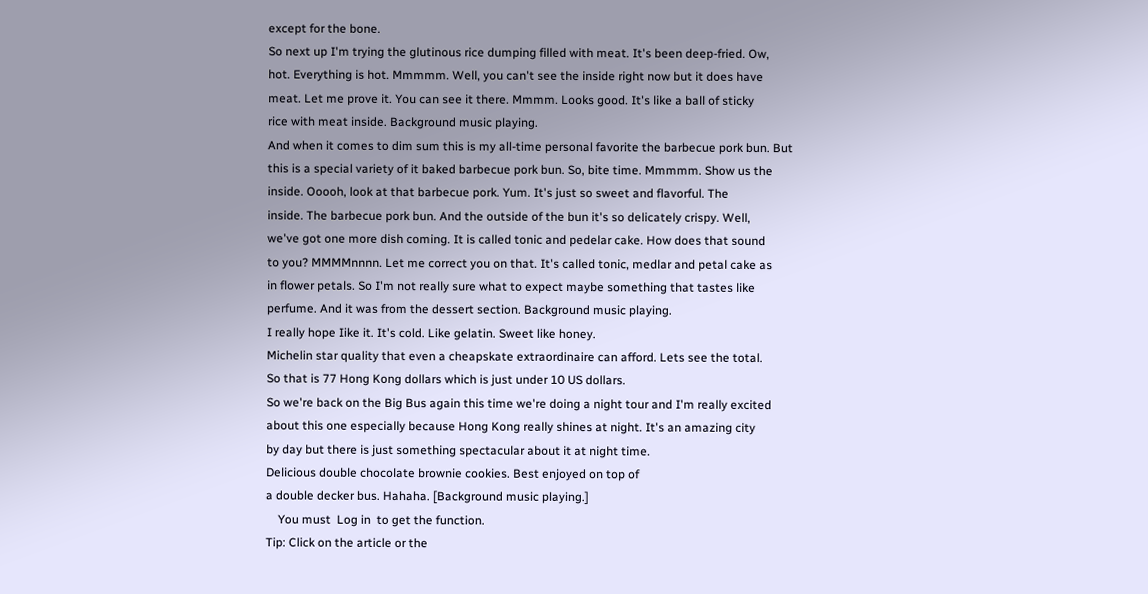except for the bone.
So next up I'm trying the glutinous rice dumping filled with meat. It's been deep-fried. Ow,
hot. Everything is hot. Mmmmm. Well, you can't see the inside right now but it does have
meat. Let me prove it. You can see it there. Mmmm. Looks good. It's like a ball of sticky
rice with meat inside. Background music playing.
And when it comes to dim sum this is my all-time personal favorite the barbecue pork bun. But
this is a special variety of it baked barbecue pork bun. So, bite time. Mmmmm. Show us the
inside. Ooooh, look at that barbecue pork. Yum. It's just so sweet and flavorful. The
inside. The barbecue pork bun. And the outside of the bun it's so delicately crispy. Well,
we've got one more dish coming. It is called tonic and pedelar cake. How does that sound
to you? MMMMnnnn. Let me correct you on that. It's called tonic, medlar and petal cake as
in flower petals. So I'm not really sure what to expect maybe something that tastes like
perfume. And it was from the dessert section. Background music playing.
I really hope Iike it. It's cold. Like gelatin. Sweet like honey.
Michelin star quality that even a cheapskate extraordinaire can afford. Lets see the total.
So that is 77 Hong Kong dollars which is just under 10 US dollars.
So we're back on the Big Bus again this time we're doing a night tour and I'm really excited
about this one especially because Hong Kong really shines at night. It's an amazing city
by day but there is just something spectacular about it at night time.
Delicious double chocolate brownie cookies. Best enjoyed on top of
a double decker bus. Hahaha. [Background music playing.]
    You must  Log in  to get the function.
Tip: Click on the article or the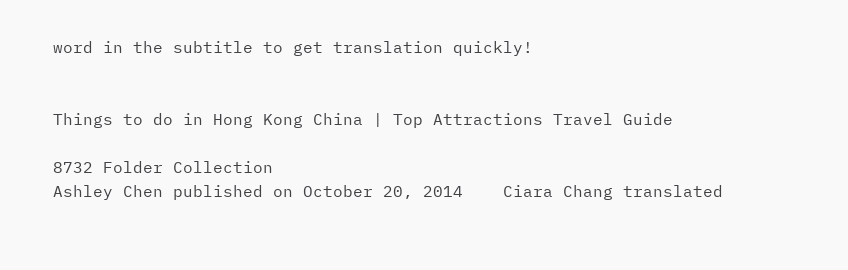word in the subtitle to get translation quickly!


Things to do in Hong Kong China | Top Attractions Travel Guide

8732 Folder Collection
Ashley Chen published on October 20, 2014    Ciara Chang translated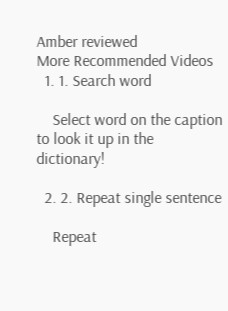Amber reviewed
More Recommended Videos
  1. 1. Search word

    Select word on the caption to look it up in the dictionary!

  2. 2. Repeat single sentence

    Repeat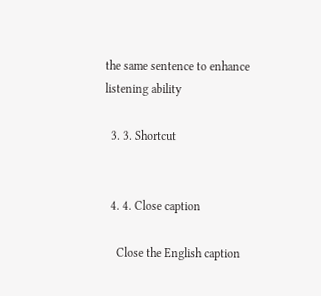the same sentence to enhance listening ability

  3. 3. Shortcut


  4. 4. Close caption

    Close the English caption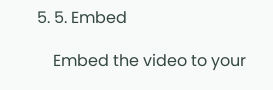5. 5. Embed

    Embed the video to your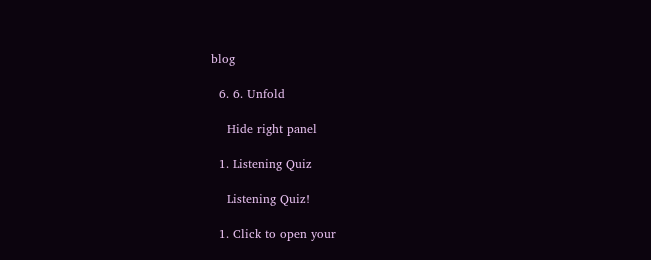blog

  6. 6. Unfold

    Hide right panel

  1. Listening Quiz

    Listening Quiz!

  1. Click to open your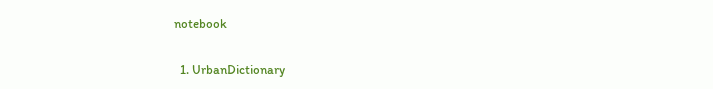notebook

  1. UrbanDictionary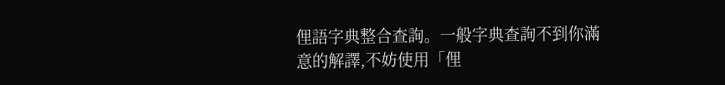俚語字典整合查詢。一般字典查詢不到你滿意的解譯,不妨使用「俚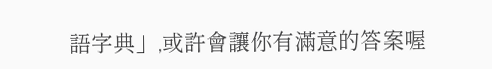語字典」,或許會讓你有滿意的答案喔